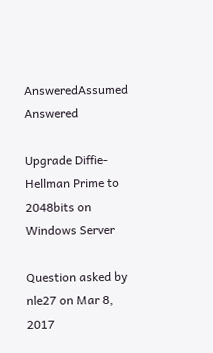AnsweredAssumed Answered

Upgrade Diffie-Hellman Prime to 2048bits on Windows Server

Question asked by nle27 on Mar 8, 2017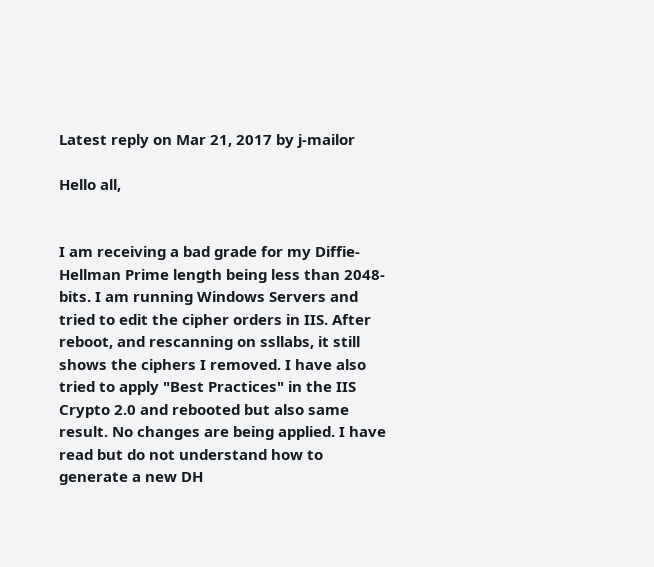Latest reply on Mar 21, 2017 by j-mailor

Hello all,


I am receiving a bad grade for my Diffie-Hellman Prime length being less than 2048-bits. I am running Windows Servers and tried to edit the cipher orders in IIS. After reboot, and rescanning on ssllabs, it still shows the ciphers I removed. I have also tried to apply "Best Practices" in the IIS Crypto 2.0 and rebooted but also same result. No changes are being applied. I have read but do not understand how to generate a new DH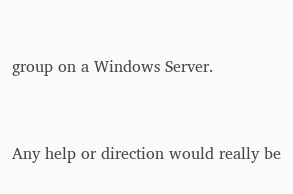group on a Windows Server.


Any help or direction would really be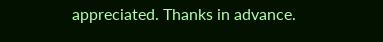appreciated. Thanks in advance.